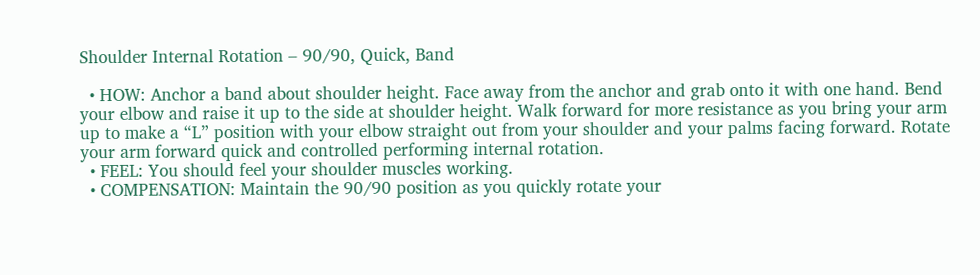Shoulder Internal Rotation – 90/90, Quick, Band

  • HOW: Anchor a band about shoulder height. Face away from the anchor and grab onto it with one hand. Bend your elbow and raise it up to the side at shoulder height. Walk forward for more resistance as you bring your arm up to make a “L” position with your elbow straight out from your shoulder and your palms facing forward. Rotate your arm forward quick and controlled performing internal rotation.
  • FEEL: You should feel your shoulder muscles working.
  • COMPENSATION: Maintain the 90/90 position as you quickly rotate your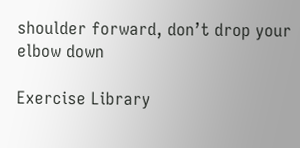shoulder forward, don’t drop your elbow down

Exercise Library